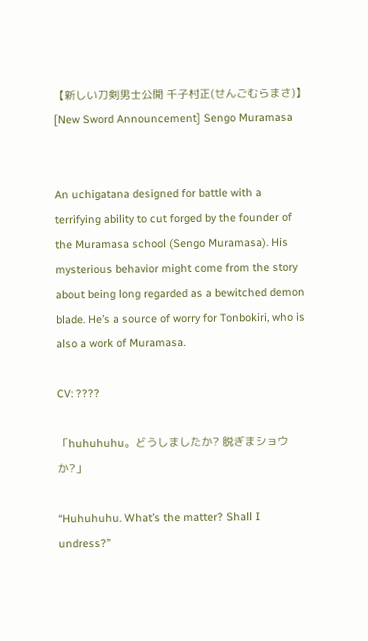【新しい刀剣男士公開 千子村正(せんごむらまさ)】
[New Sword Announcement] Sengo Muramasa


An uchigatana designed for battle with a terrifying ability to cut forged by the founder of the Muramasa school (Sengo Muramasa). His mysterious behavior might come from the story about being long regarded as a bewitched demon blade. He’s a source of worry for Tonbokiri, who is also a work of Muramasa.

CV: ????

「huhuhuhu。どうしましたか? 脱ぎまショウか?」

“Huhuhuhu. What’s the matter? Shall I undress?”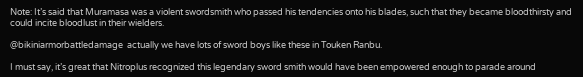Note: It’s said that Muramasa was a violent swordsmith who passed his tendencies onto his blades, such that they became bloodthirsty and could incite bloodlust in their wielders.

@bikiniarmorbattledamage  actually we have lots of sword boys like these in Touken Ranbu.

I must say, it’s great that Nitroplus recognized this legendary sword smith would have been empowered enough to parade around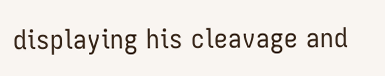displaying his cleavage and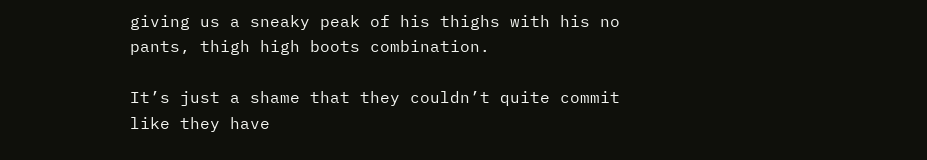giving us a sneaky peak of his thighs with his no pants, thigh high boots combination.

It’s just a shame that they couldn’t quite commit like they have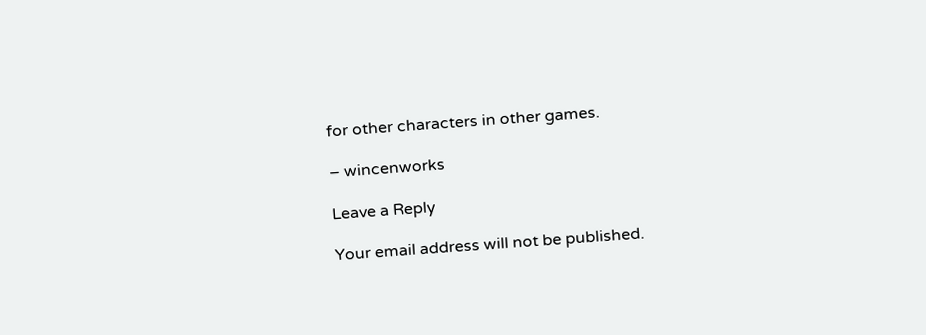for other characters in other games.

– wincenworks

Leave a Reply

Your email address will not be published.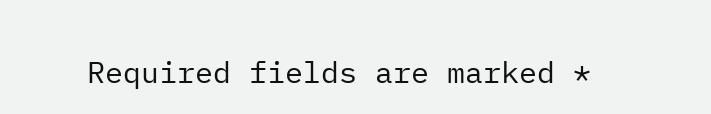Required fields are marked *